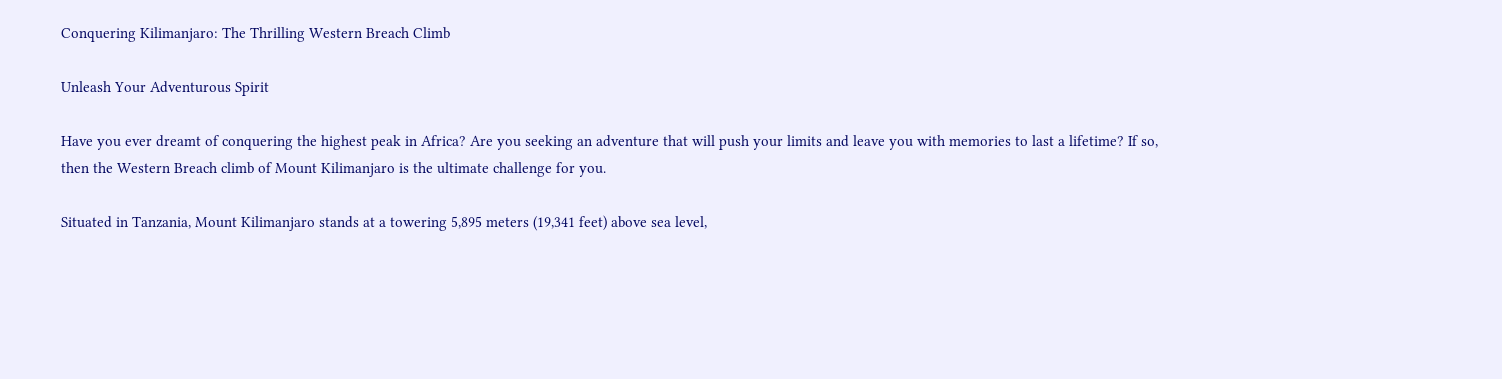Conquering Kilimanjaro: The Thrilling Western Breach Climb

Unleash Your Adventurous Spirit

Have you ever dreamt of conquering the highest peak in Africa? Are you seeking an adventure that will push your limits and leave you with memories to last a lifetime? If so, then the Western Breach climb of Mount Kilimanjaro is the ultimate challenge for you.

Situated in Tanzania, Mount Kilimanjaro stands at a towering 5,895 meters (19,341 feet) above sea level,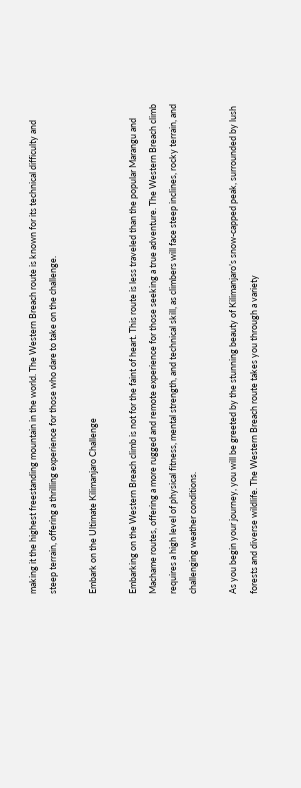making it the highest freestanding mountain in the world. The Western Breach route is known for its technical difficulty and steep terrain, offering a thrilling experience for those who dare to take on the challenge.

Embark on the Ultimate Kilimanjaro Challenge

Embarking on the Western Breach climb is not for the faint of heart. This route is less traveled than the popular Marangu and Machame routes, offering a more rugged and remote experience for those seeking a true adventure. The Western Breach climb requires a high level of physical fitness, mental strength, and technical skill, as climbers will face steep inclines, rocky terrain, and challenging weather conditions.

As you begin your journey, you will be greeted by the stunning beauty of Kilimanjaro’s snow-capped peak, surrounded by lush forests and diverse wildlife. The Western Breach route takes you through a variety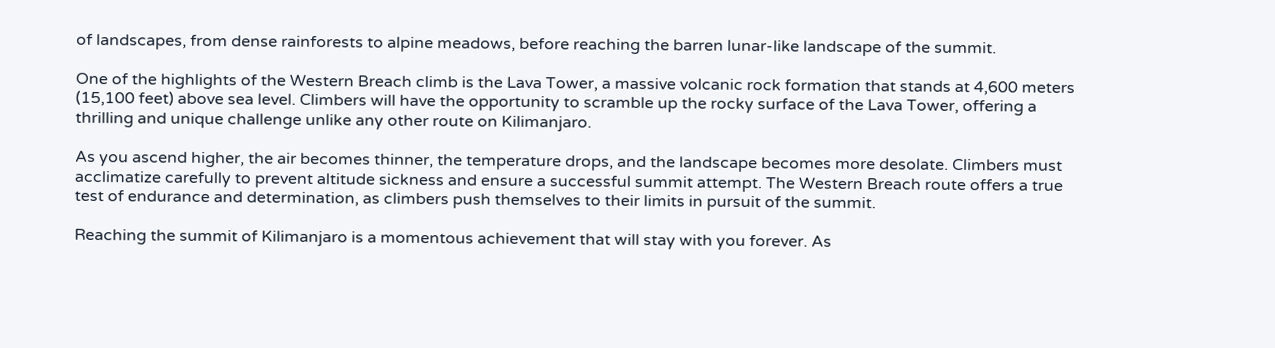of landscapes, from dense rainforests to alpine meadows, before reaching the barren lunar-like landscape of the summit.

One of the highlights of the Western Breach climb is the Lava Tower, a massive volcanic rock formation that stands at 4,600 meters (15,100 feet) above sea level. Climbers will have the opportunity to scramble up the rocky surface of the Lava Tower, offering a thrilling and unique challenge unlike any other route on Kilimanjaro.

As you ascend higher, the air becomes thinner, the temperature drops, and the landscape becomes more desolate. Climbers must acclimatize carefully to prevent altitude sickness and ensure a successful summit attempt. The Western Breach route offers a true test of endurance and determination, as climbers push themselves to their limits in pursuit of the summit.

Reaching the summit of Kilimanjaro is a momentous achievement that will stay with you forever. As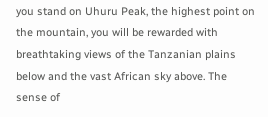you stand on Uhuru Peak, the highest point on the mountain, you will be rewarded with breathtaking views of the Tanzanian plains below and the vast African sky above. The sense of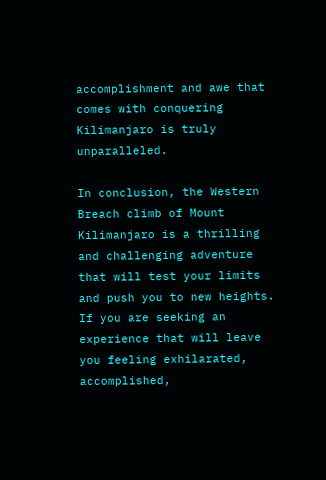accomplishment and awe that comes with conquering Kilimanjaro is truly unparalleled.

In conclusion, the Western Breach climb of Mount Kilimanjaro is a thrilling and challenging adventure that will test your limits and push you to new heights. If you are seeking an experience that will leave you feeling exhilarated, accomplished,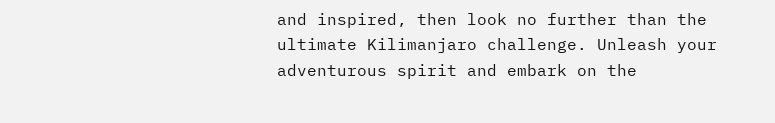and inspired, then look no further than the ultimate Kilimanjaro challenge. Unleash your adventurous spirit and embark on the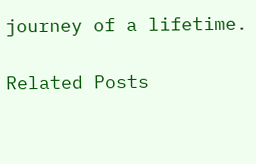journey of a lifetime.

Related Posts